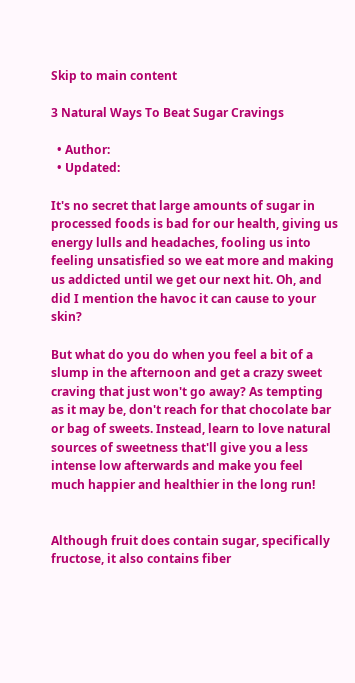Skip to main content

3 Natural Ways To Beat Sugar Cravings

  • Author:
  • Updated:

It's no secret that large amounts of sugar in processed foods is bad for our health, giving us energy lulls and headaches, fooling us into feeling unsatisfied so we eat more and making us addicted until we get our next hit. Oh, and did I mention the havoc it can cause to your skin?

But what do you do when you feel a bit of a slump in the afternoon and get a crazy sweet craving that just won't go away? As tempting as it may be, don't reach for that chocolate bar or bag of sweets. Instead, learn to love natural sources of sweetness that'll give you a less intense low afterwards and make you feel much happier and healthier in the long run!


Although fruit does contain sugar, specifically fructose, it also contains fiber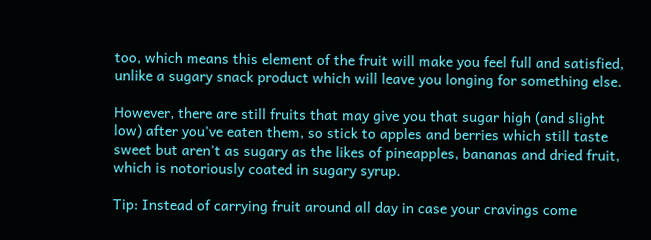too, which means this element of the fruit will make you feel full and satisfied, unlike a sugary snack product which will leave you longing for something else.

However, there are still fruits that may give you that sugar high (and slight low) after you've eaten them, so stick to apples and berries which still taste sweet but aren't as sugary as the likes of pineapples, bananas and dried fruit, which is notoriously coated in sugary syrup.

Tip: Instead of carrying fruit around all day in case your cravings come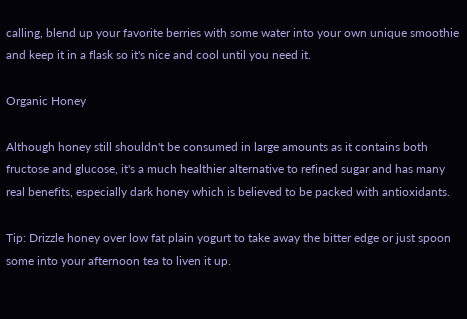calling, blend up your favorite berries with some water into your own unique smoothie and keep it in a flask so it's nice and cool until you need it.

Organic Honey

Although honey still shouldn't be consumed in large amounts as it contains both fructose and glucose, it's a much healthier alternative to refined sugar and has many real benefits, especially dark honey which is believed to be packed with antioxidants.

Tip: Drizzle honey over low fat plain yogurt to take away the bitter edge or just spoon some into your afternoon tea to liven it up.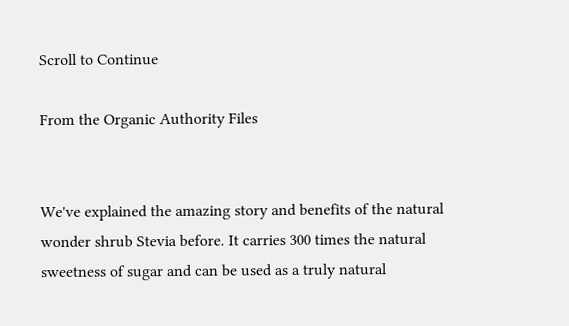Scroll to Continue

From the Organic Authority Files


We've explained the amazing story and benefits of the natural wonder shrub Stevia before. It carries 300 times the natural sweetness of sugar and can be used as a truly natural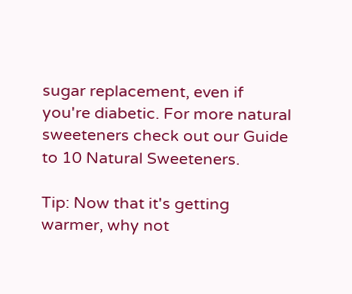sugar replacement, even if you're diabetic. For more natural sweeteners check out our Guide to 10 Natural Sweeteners.

Tip: Now that it's getting warmer, why not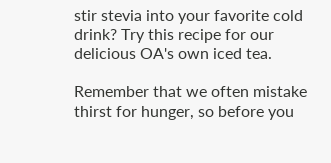stir stevia into your favorite cold drink? Try this recipe for our delicious OA's own iced tea.

Remember that we often mistake thirst for hunger, so before you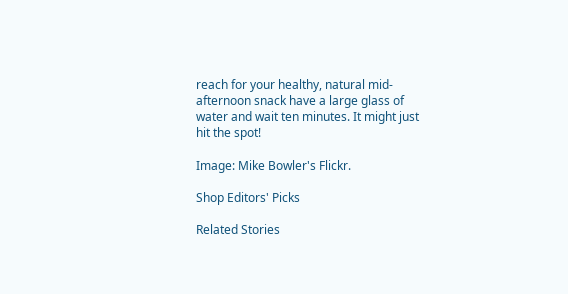reach for your healthy, natural mid-afternoon snack have a large glass of water and wait ten minutes. It might just hit the spot!

Image: Mike Bowler's Flickr.

Shop Editors' Picks

Related Stories